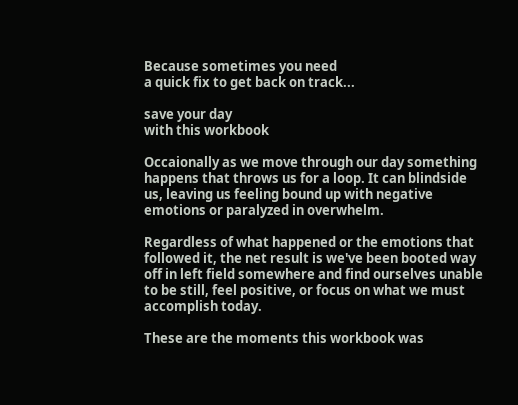Because sometimes you need
a quick fix to get back on track...

save your day
with this workbook

Occaionally as we move through our day something happens that throws us for a loop. It can blindside us, leaving us feeling bound up with negative emotions or paralyzed in overwhelm.

Regardless of what happened or the emotions that followed it, the net result is we've been booted way off in left field somewhere and find ourselves unable to be still, feel positive, or focus on what we must accomplish today.

These are the moments this workbook was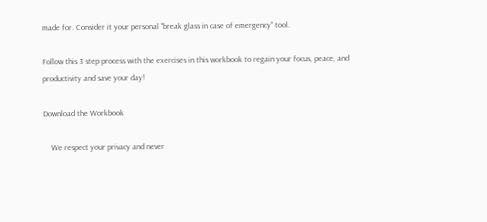made for. Consider it your personal "break glass in case of emergency" tool.

Follow this 3 step process with the exercises in this workbook to regain your focus, peace, and productivity and save your day!

Download the Workbook

    We respect your privacy and never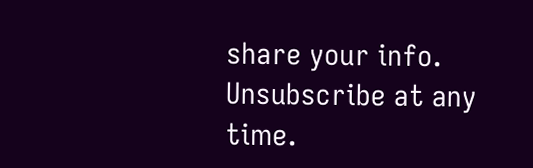share your info. Unsubscribe at any time.